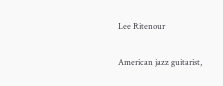Lee Ritenour

American jazz guitarist,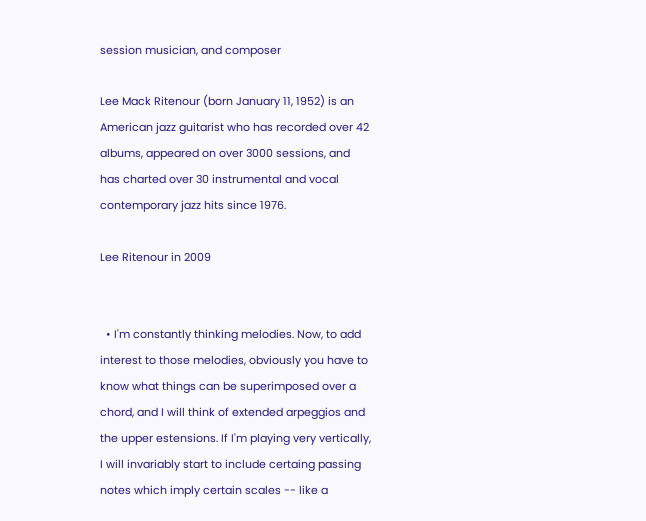session musician, and composer

Lee Mack Ritenour (born January 11, 1952) is an American jazz guitarist who has recorded over 42 albums, appeared on over 3000 sessions, and has charted over 30 instrumental and vocal contemporary jazz hits since 1976.

Lee Ritenour in 2009


  • I'm constantly thinking melodies. Now, to add interest to those melodies, obviously you have to know what things can be superimposed over a chord, and I will think of extended arpeggios and the upper estensions. If I'm playing very vertically, I will invariably start to include certaing passing notes which imply certain scales -- like a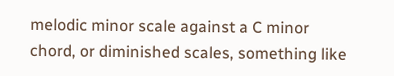melodic minor scale against a C minor chord, or diminished scales, something like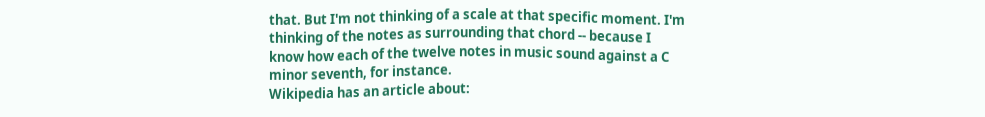that. But I'm not thinking of a scale at that specific moment. I'm thinking of the notes as surrounding that chord -- because I know how each of the twelve notes in music sound against a C minor seventh, for instance.
Wikipedia has an article about: